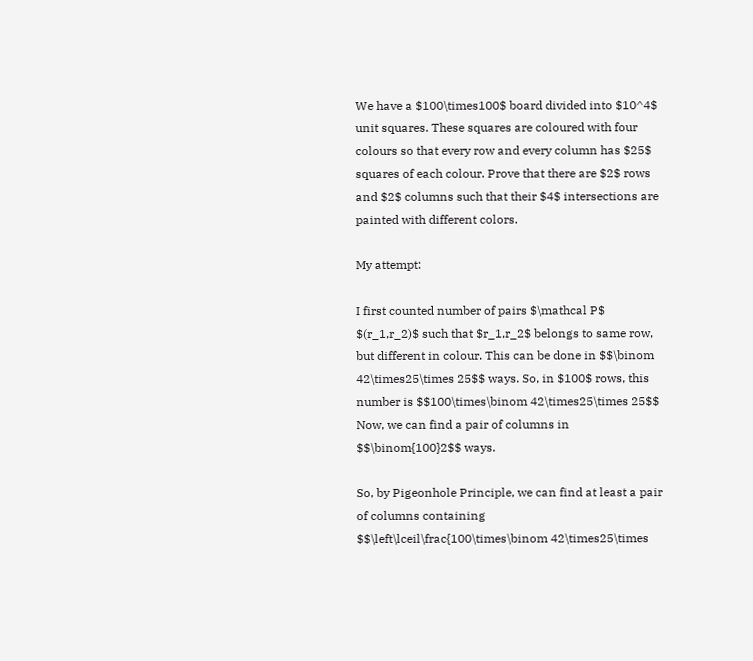We have a $100\times100$ board divided into $10^4$ unit squares. These squares are coloured with four colours so that every row and every column has $25$ squares of each colour. Prove that there are $2$ rows and $2$ columns such that their $4$ intersections are painted with different colors.

My attempt:

I first counted number of pairs $\mathcal P$ $(r_1,r_2)$ such that $r_1,r_2$ belongs to same row, but different in colour. This can be done in $$\binom 42\times25\times 25$$ ways. So, in $100$ rows, this number is $$100\times\binom 42\times25\times 25$$ Now, we can find a pair of columns in $$\binom{100}2$$ ways.

So, by Pigeonhole Principle, we can find at least a pair of columns containing $$\left\lceil\frac{100\times\binom 42\times25\times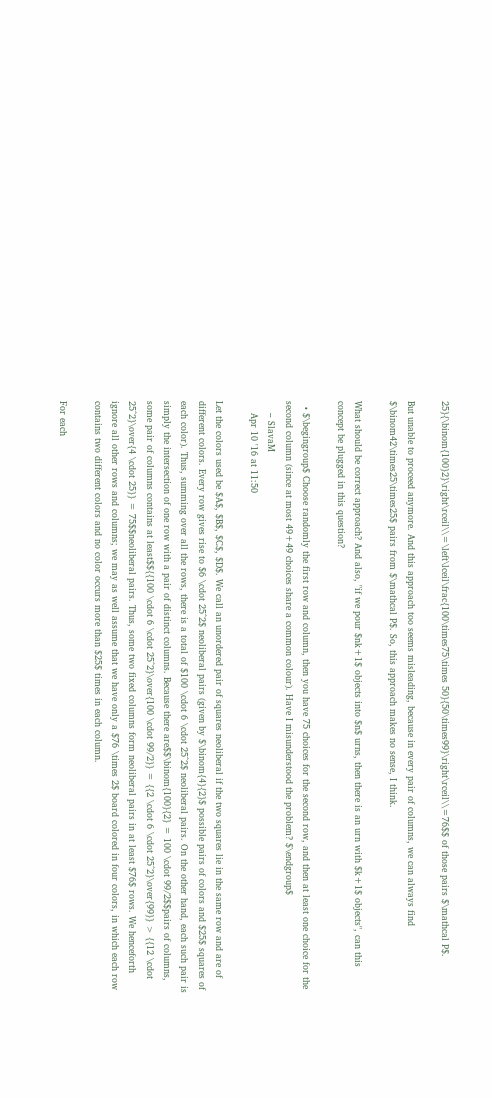25}{\binom{100}2}\right\rceil\\=\left\lceil\frac{100\times75\times 50}{50\times99}\right\rceil\\=76$$ of those pairs $\mathcal P$.

But unable to proceed anymore. And this approach too seems misleading, because in every pair of columns, we can always find $\binom42\times25\times25$ pairs from $\mathcal P$. So, this approach makes no sense, I think.

What should be correct approach? And also, "if we pour $nk+1$ objects into $n$ urns, then there is an urn with $k+1$ objects", can this concept be plugged in this question?

  • $\begingroup$ Choose randomly the first row and column, then you have 75 choices for the second row, and then at least one choice for the second column (since at most 49+49 choices share a common colour). Have I misunderstood the problem? $\endgroup$
    – SlavaM
    Apr 10 '16 at 11:50

Let the colors used be $A$, $B$, $C$, $D$. We call an unordered pair of squares neoliberal if the two squares lie in the same row and are of different colors. Every row gives rise to $6 \cdot 25^2$ neoliberal pairs (given by $\binom{4}{2}$ possible pairs of colors and $25$ squares of each color). Thus, summing over all the rows, there is a total of $100 \cdot 6 \cdot 25^2$ neoliberal pairs. On the other hand, each such pair is simply the intersection of one row with a pair of distinct columns. Because there are$$\binom{100}{2} = 100 \cdot 99/2$$pairs of columns, some pair of columns contains at least$${{100 \cdot 6 \cdot 25^2}\over{100 \cdot 99/2}} = {{2 \cdot 6 \cdot 25^2}\over{99}} > {{12 \cdot 25^2}\over{4 \cdot 25}} = 75$$neoliberal pairs. Thus, some two fixed columns form neoliberal pairs in at least $76$ rows. We henceforth ignore all other rows and columns; we may as well assume that we have only a $76 \times 2$ board colored in four colors, in which each row contains two different colors and no color occurs more than $25$ times in each column.

For each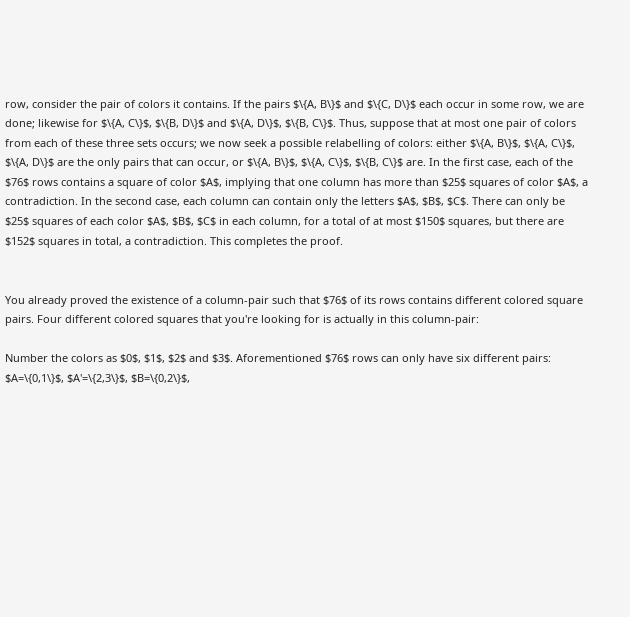row, consider the pair of colors it contains. If the pairs $\{A, B\}$ and $\{C, D\}$ each occur in some row, we are done; likewise for $\{A, C\}$, $\{B, D\}$ and $\{A, D\}$, $\{B, C\}$. Thus, suppose that at most one pair of colors from each of these three sets occurs; we now seek a possible relabelling of colors: either $\{A, B\}$, $\{A, C\}$, $\{A, D\}$ are the only pairs that can occur, or $\{A, B\}$, $\{A, C\}$, $\{B, C\}$ are. In the first case, each of the $76$ rows contains a square of color $A$, implying that one column has more than $25$ squares of color $A$, a contradiction. In the second case, each column can contain only the letters $A$, $B$, $C$. There can only be $25$ squares of each color $A$, $B$, $C$ in each column, for a total of at most $150$ squares, but there are $152$ squares in total, a contradiction. This completes the proof.


You already proved the existence of a column-pair such that $76$ of its rows contains different colored square pairs. Four different colored squares that you're looking for is actually in this column-pair:

Number the colors as $0$, $1$, $2$ and $3$. Aforementioned $76$ rows can only have six different pairs: $A=\{0,1\}$, $A'=\{2,3\}$, $B=\{0,2\}$,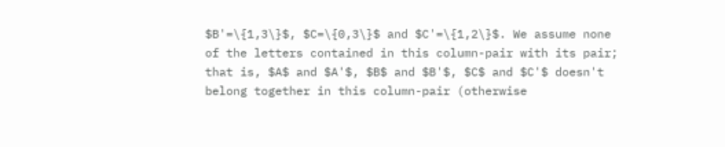$B'=\{1,3\}$, $C=\{0,3\}$ and $C'=\{1,2\}$. We assume none of the letters contained in this column-pair with its pair; that is, $A$ and $A'$, $B$ and $B'$, $C$ and $C'$ doesn't belong together in this column-pair (otherwise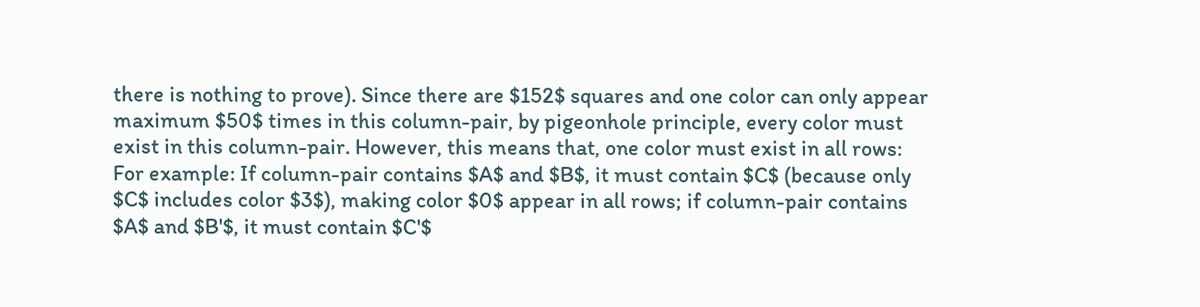there is nothing to prove). Since there are $152$ squares and one color can only appear maximum $50$ times in this column-pair, by pigeonhole principle, every color must exist in this column-pair. However, this means that, one color must exist in all rows: For example: If column-pair contains $A$ and $B$, it must contain $C$ (because only $C$ includes color $3$), making color $0$ appear in all rows; if column-pair contains $A$ and $B'$, it must contain $C'$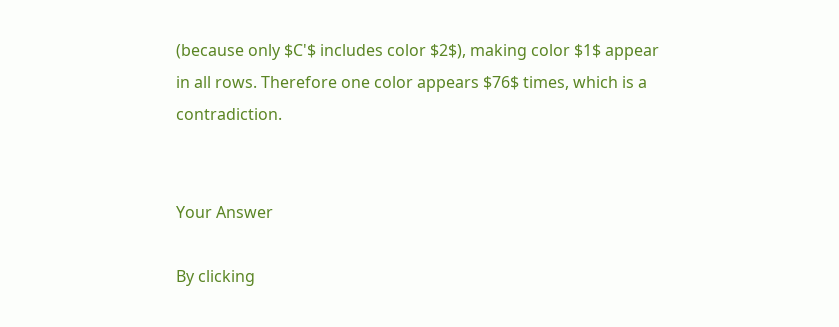(because only $C'$ includes color $2$), making color $1$ appear in all rows. Therefore one color appears $76$ times, which is a contradiction.


Your Answer

By clicking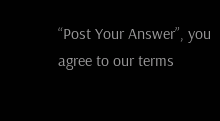“Post Your Answer”, you agree to our terms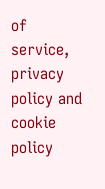of service, privacy policy and cookie policy